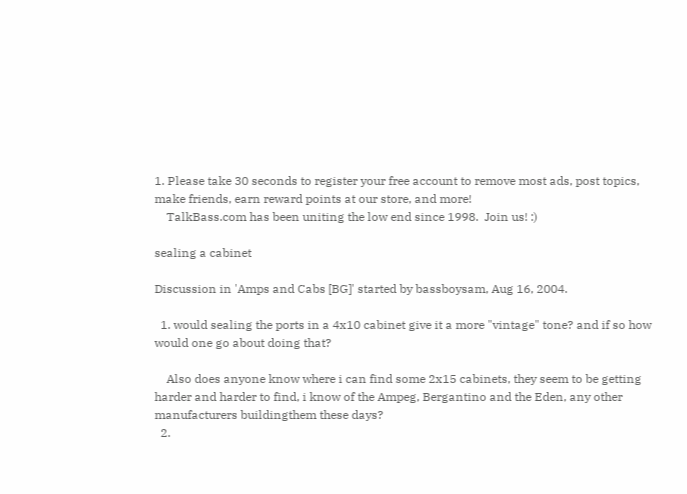1. Please take 30 seconds to register your free account to remove most ads, post topics, make friends, earn reward points at our store, and more!
    TalkBass.com has been uniting the low end since 1998.  Join us! :)

sealing a cabinet

Discussion in 'Amps and Cabs [BG]' started by bassboysam, Aug 16, 2004.

  1. would sealing the ports in a 4x10 cabinet give it a more "vintage" tone? and if so how would one go about doing that?

    Also does anyone know where i can find some 2x15 cabinets, they seem to be getting harder and harder to find, i know of the Ampeg, Bergantino and the Eden, any other manufacturers buildingthem these days?
  2.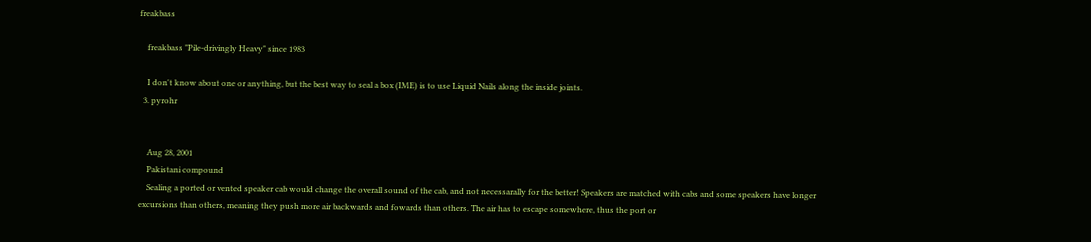freakbass

    freakbass "Pile-drivingly Heavy" since 1983

    I don't know about one or anything, but the best way to seal a box (IME) is to use Liquid Nails along the inside joints.
  3. pyrohr


    Aug 28, 2001
    Pakistani compound
    Sealing a ported or vented speaker cab would change the overall sound of the cab, and not necessarally for the better! Speakers are matched with cabs and some speakers have longer excursions than others, meaning they push more air backwards and fowards than others. The air has to escape somewhere, thus the port or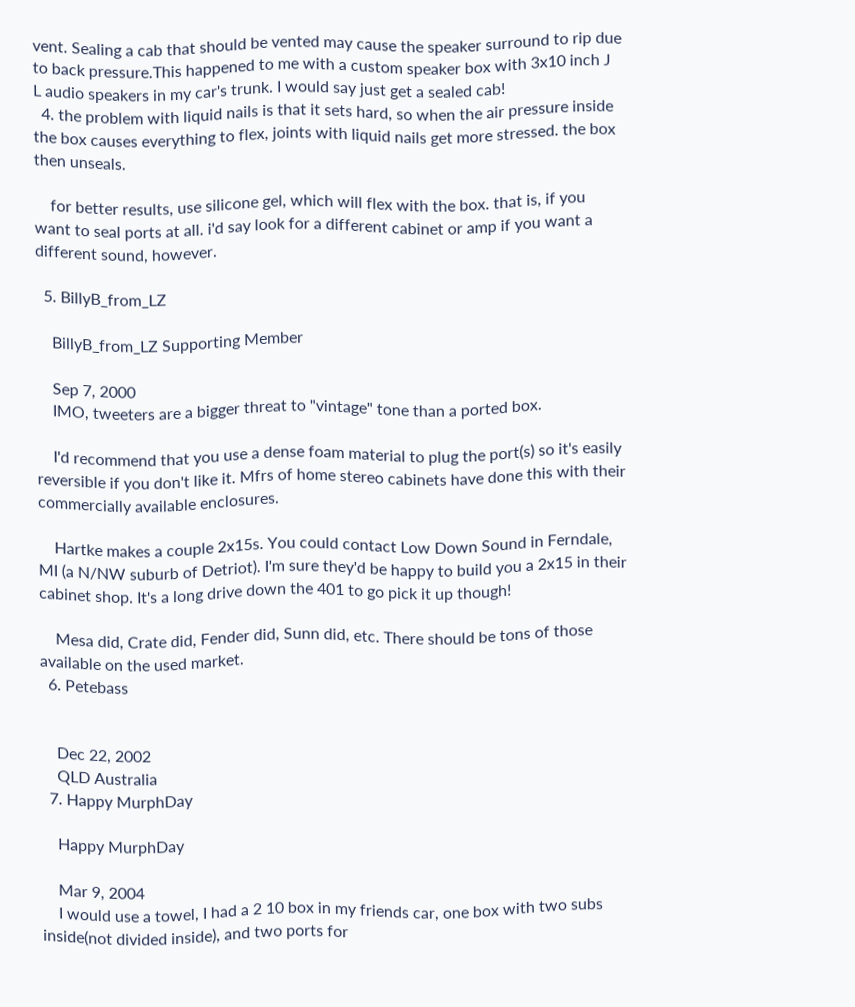vent. Sealing a cab that should be vented may cause the speaker surround to rip due to back pressure.This happened to me with a custom speaker box with 3x10 inch J L audio speakers in my car's trunk. I would say just get a sealed cab!
  4. the problem with liquid nails is that it sets hard, so when the air pressure inside the box causes everything to flex, joints with liquid nails get more stressed. the box then unseals.

    for better results, use silicone gel, which will flex with the box. that is, if you want to seal ports at all. i'd say look for a different cabinet or amp if you want a different sound, however.

  5. BillyB_from_LZ

    BillyB_from_LZ Supporting Member

    Sep 7, 2000
    IMO, tweeters are a bigger threat to "vintage" tone than a ported box.

    I'd recommend that you use a dense foam material to plug the port(s) so it's easily reversible if you don't like it. Mfrs of home stereo cabinets have done this with their commercially available enclosures.

    Hartke makes a couple 2x15s. You could contact Low Down Sound in Ferndale, MI (a N/NW suburb of Detriot). I'm sure they'd be happy to build you a 2x15 in their cabinet shop. It's a long drive down the 401 to go pick it up though!

    Mesa did, Crate did, Fender did, Sunn did, etc. There should be tons of those available on the used market.
  6. Petebass


    Dec 22, 2002
    QLD Australia
  7. Happy MurphDay

    Happy MurphDay

    Mar 9, 2004
    I would use a towel, I had a 2 10 box in my friends car, one box with two subs inside(not divided inside), and two ports for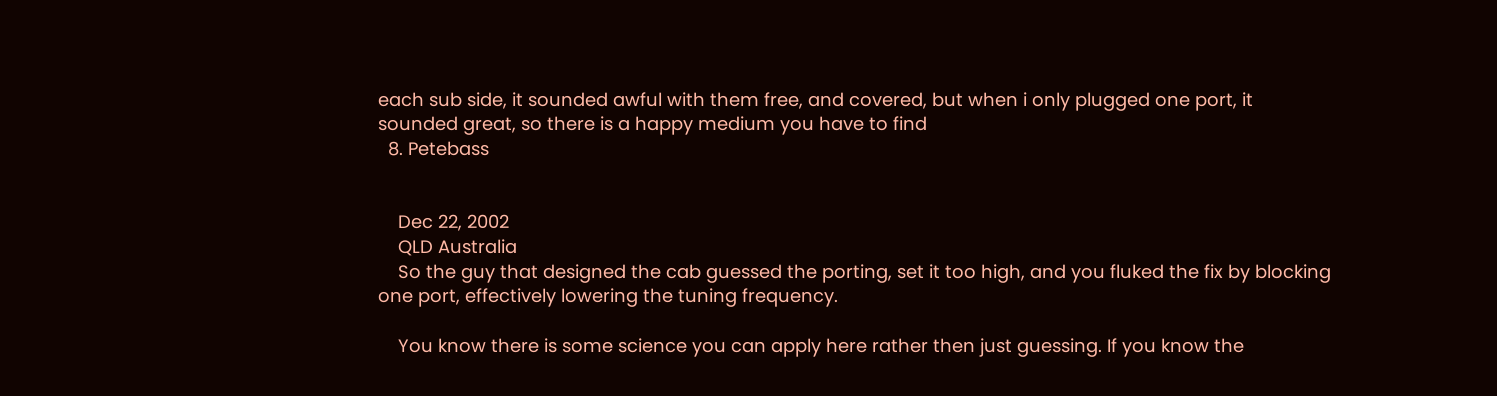each sub side, it sounded awful with them free, and covered, but when i only plugged one port, it sounded great, so there is a happy medium you have to find
  8. Petebass


    Dec 22, 2002
    QLD Australia
    So the guy that designed the cab guessed the porting, set it too high, and you fluked the fix by blocking one port, effectively lowering the tuning frequency.

    You know there is some science you can apply here rather then just guessing. If you know the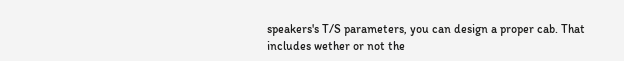speakers's T/S parameters, you can design a proper cab. That includes wether or not the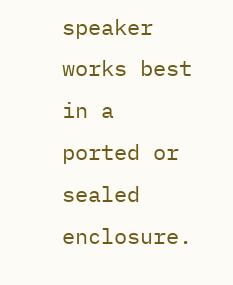speaker works best in a ported or sealed enclosure.